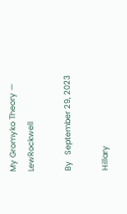My Gromyko Theory — LewRockwell

By   September 29, 2023

Hillary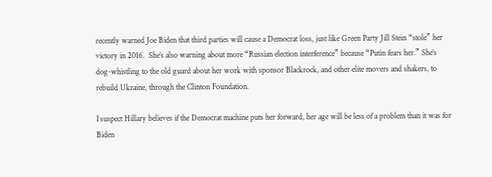recently warned Joe Biden that third parties will cause a Democrat loss, just like Green Party Jill Stein “stole” her victory in 2016.  She’s also warning about more “Russian election interference” because “Putin fears her.” She’s dog-whistling to the old guard about her work with sponsor Blackrock, and other elite movers and shakers, to rebuild Ukraine, through the Clinton Foundation.

I suspect Hillary believes if the Democrat machine puts her forward, her age will be less of a problem than it was for Biden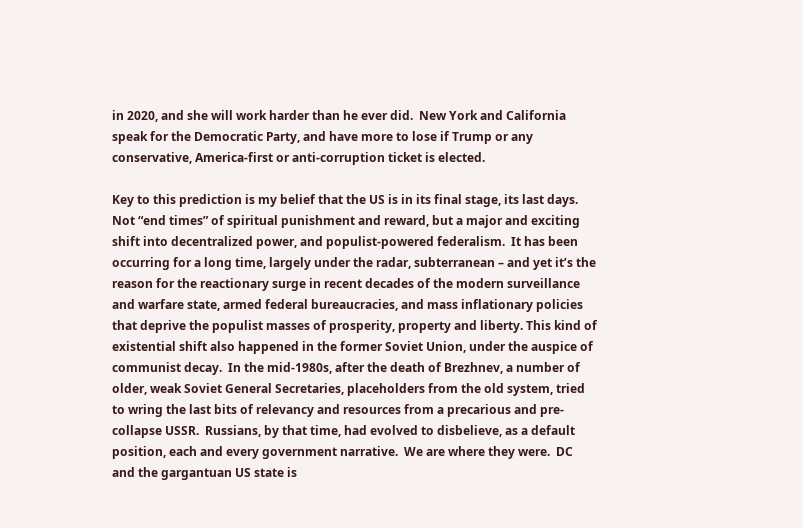in 2020, and she will work harder than he ever did.  New York and California speak for the Democratic Party, and have more to lose if Trump or any conservative, America-first or anti-corruption ticket is elected.

Key to this prediction is my belief that the US is in its final stage, its last days.  Not “end times” of spiritual punishment and reward, but a major and exciting shift into decentralized power, and populist-powered federalism.  It has been occurring for a long time, largely under the radar, subterranean – and yet it’s the reason for the reactionary surge in recent decades of the modern surveillance and warfare state, armed federal bureaucracies, and mass inflationary policies that deprive the populist masses of prosperity, property and liberty. This kind of existential shift also happened in the former Soviet Union, under the auspice of communist decay.  In the mid-1980s, after the death of Brezhnev, a number of older, weak Soviet General Secretaries, placeholders from the old system, tried to wring the last bits of relevancy and resources from a precarious and pre-collapse USSR.  Russians, by that time, had evolved to disbelieve, as a default position, each and every government narrative.  We are where they were.  DC and the gargantuan US state is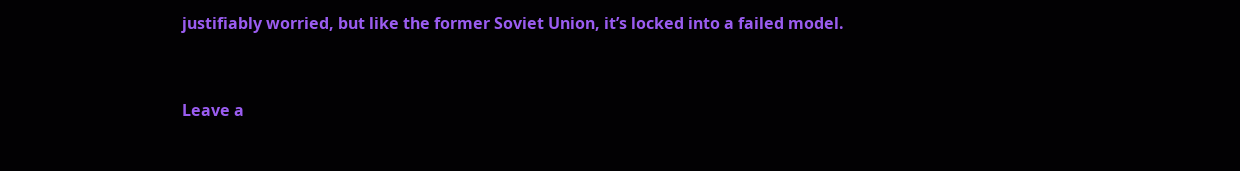justifiably worried, but like the former Soviet Union, it’s locked into a failed model.


Leave a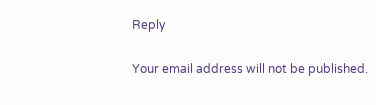Reply

Your email address will not be published.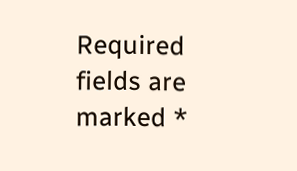Required fields are marked *